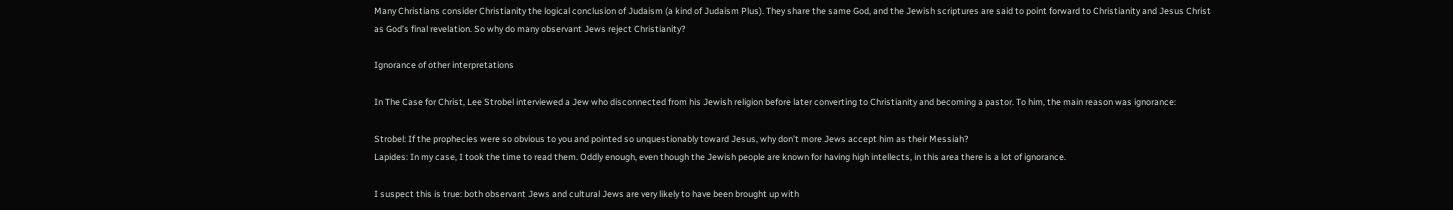Many Christians consider Christianity the logical conclusion of Judaism (a kind of Judaism Plus). They share the same God, and the Jewish scriptures are said to point forward to Christianity and Jesus Christ as God’s final revelation. So why do many observant Jews reject Christianity?

Ignorance of other interpretations

In The Case for Christ, Lee Strobel interviewed a Jew who disconnected from his Jewish religion before later converting to Christianity and becoming a pastor. To him, the main reason was ignorance:

Strobel: If the prophecies were so obvious to you and pointed so unquestionably toward Jesus, why don’t more Jews accept him as their Messiah?
Lapides: In my case, I took the time to read them. Oddly enough, even though the Jewish people are known for having high intellects, in this area there is a lot of ignorance.

I suspect this is true: both observant Jews and cultural Jews are very likely to have been brought up with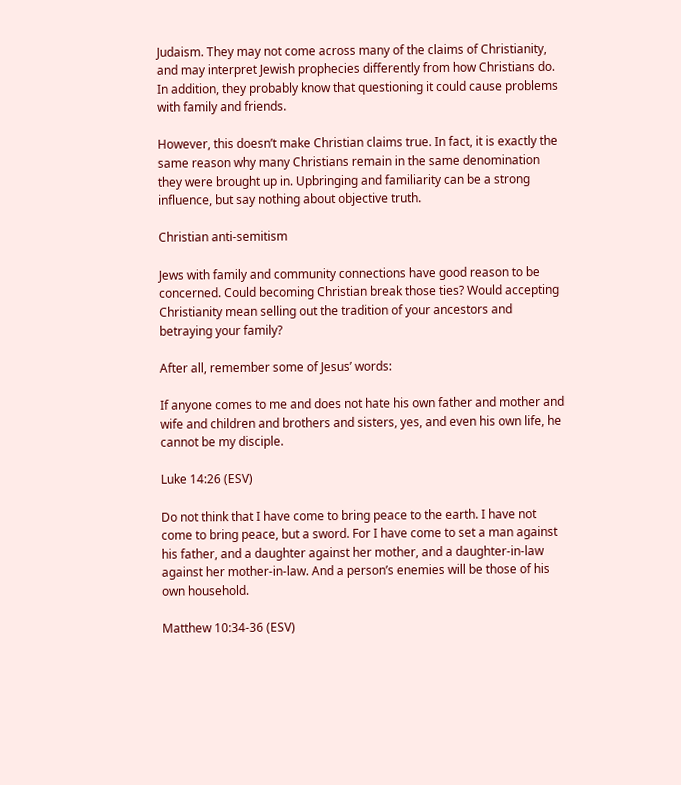Judaism. They may not come across many of the claims of Christianity, and may interpret Jewish prophecies differently from how Christians do. In addition, they probably know that questioning it could cause problems with family and friends.

However, this doesn’t make Christian claims true. In fact, it is exactly the same reason why many Christians remain in the same denomination they were brought up in. Upbringing and familiarity can be a strong influence, but say nothing about objective truth.

Christian anti-semitism

Jews with family and community connections have good reason to be concerned. Could becoming Christian break those ties? Would accepting Christianity mean selling out the tradition of your ancestors and betraying your family?

After all, remember some of Jesus’ words:

If anyone comes to me and does not hate his own father and mother and wife and children and brothers and sisters, yes, and even his own life, he cannot be my disciple.

Luke 14:26 (ESV)

Do not think that I have come to bring peace to the earth. I have not come to bring peace, but a sword. For I have come to set a man against his father, and a daughter against her mother, and a daughter-in-law against her mother-in-law. And a person’s enemies will be those of his own household.

Matthew 10:34-36 (ESV)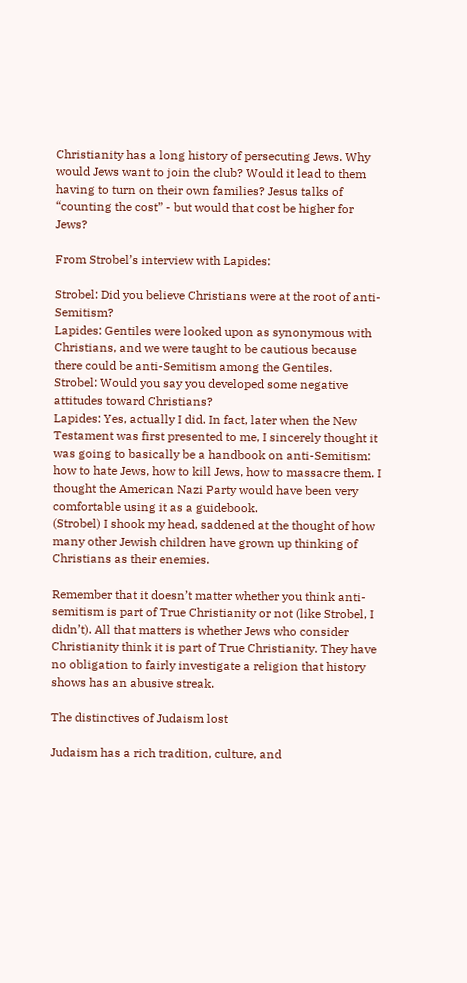Christianity has a long history of persecuting Jews. Why would Jews want to join the club? Would it lead to them having to turn on their own families? Jesus talks of “counting the cost” - but would that cost be higher for Jews?

From Strobel’s interview with Lapides:

Strobel: Did you believe Christians were at the root of anti-Semitism?
Lapides: Gentiles were looked upon as synonymous with Christians, and we were taught to be cautious because there could be anti-Semitism among the Gentiles.
Strobel: Would you say you developed some negative attitudes toward Christians?
Lapides: Yes, actually I did. In fact, later when the New Testament was first presented to me, I sincerely thought it was going to basically be a handbook on anti-Semitism: how to hate Jews, how to kill Jews, how to massacre them. I thought the American Nazi Party would have been very comfortable using it as a guidebook.
(Strobel) I shook my head, saddened at the thought of how many other Jewish children have grown up thinking of Christians as their enemies.

Remember that it doesn’t matter whether you think anti-semitism is part of True Christianity or not (like Strobel, I didn’t). All that matters is whether Jews who consider Christianity think it is part of True Christianity. They have no obligation to fairly investigate a religion that history shows has an abusive streak.

The distinctives of Judaism lost

Judaism has a rich tradition, culture, and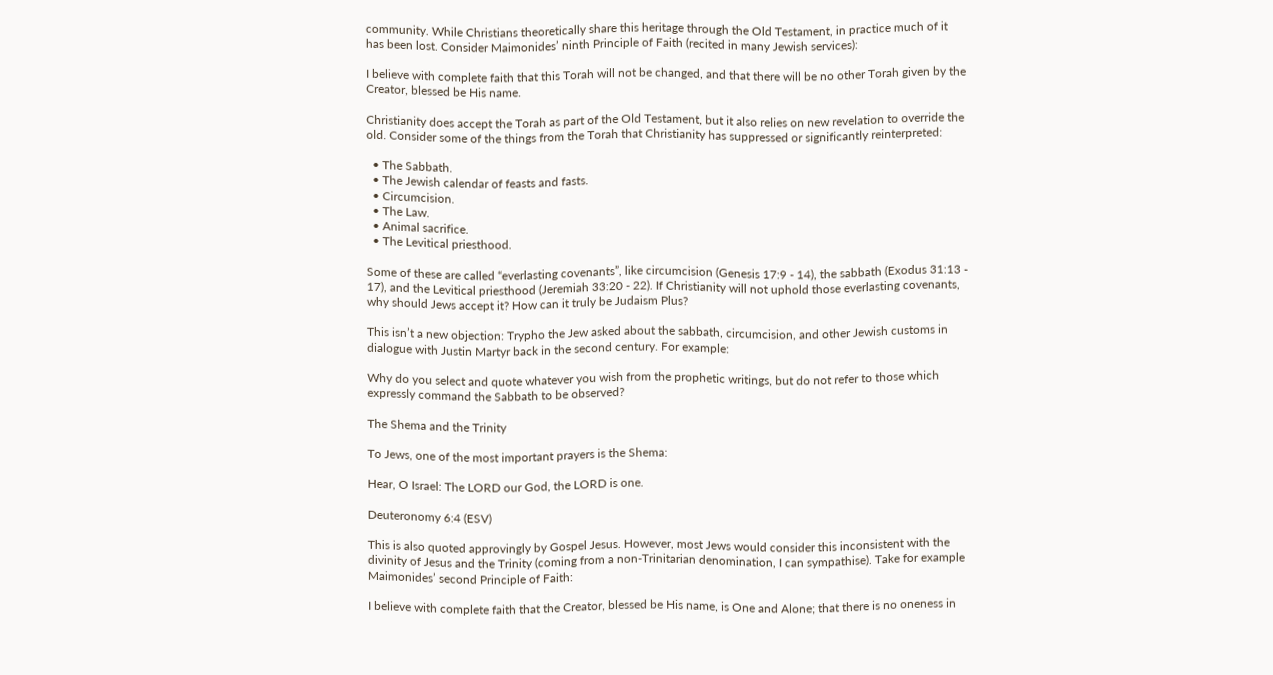community. While Christians theoretically share this heritage through the Old Testament, in practice much of it has been lost. Consider Maimonides’ ninth Principle of Faith (recited in many Jewish services):

I believe with complete faith that this Torah will not be changed, and that there will be no other Torah given by the Creator, blessed be His name.

Christianity does accept the Torah as part of the Old Testament, but it also relies on new revelation to override the old. Consider some of the things from the Torah that Christianity has suppressed or significantly reinterpreted:

  • The Sabbath.
  • The Jewish calendar of feasts and fasts.
  • Circumcision.
  • The Law.
  • Animal sacrifice.
  • The Levitical priesthood.

Some of these are called “everlasting covenants”, like circumcision (Genesis 17:9 - 14), the sabbath (Exodus 31:13 - 17), and the Levitical priesthood (Jeremiah 33:20 - 22). If Christianity will not uphold those everlasting covenants, why should Jews accept it? How can it truly be Judaism Plus?

This isn’t a new objection: Trypho the Jew asked about the sabbath, circumcision, and other Jewish customs in dialogue with Justin Martyr back in the second century. For example:

Why do you select and quote whatever you wish from the prophetic writings, but do not refer to those which expressly command the Sabbath to be observed?

The Shema and the Trinity

To Jews, one of the most important prayers is the Shema:

Hear, O Israel: The LORD our God, the LORD is one.

Deuteronomy 6:4 (ESV)

This is also quoted approvingly by Gospel Jesus. However, most Jews would consider this inconsistent with the divinity of Jesus and the Trinity (coming from a non-Trinitarian denomination, I can sympathise). Take for example Maimonides’ second Principle of Faith:

I believe with complete faith that the Creator, blessed be His name, is One and Alone; that there is no oneness in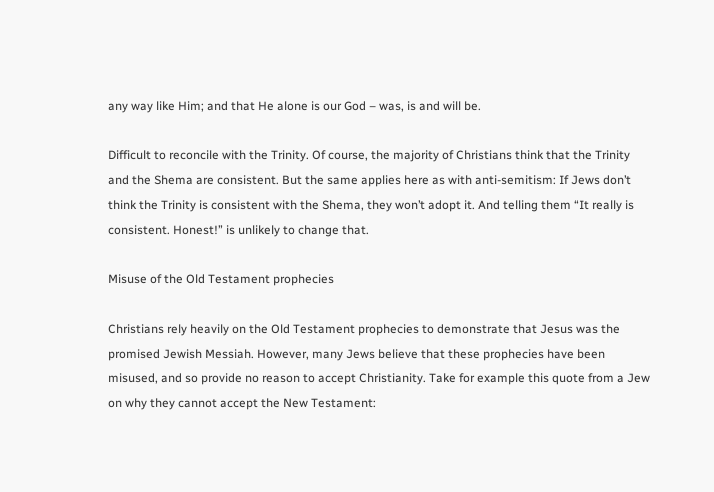any way like Him; and that He alone is our God – was, is and will be.

Difficult to reconcile with the Trinity. Of course, the majority of Christians think that the Trinity and the Shema are consistent. But the same applies here as with anti-semitism: If Jews don’t think the Trinity is consistent with the Shema, they won’t adopt it. And telling them “It really is consistent. Honest!” is unlikely to change that.

Misuse of the Old Testament prophecies

Christians rely heavily on the Old Testament prophecies to demonstrate that Jesus was the promised Jewish Messiah. However, many Jews believe that these prophecies have been misused, and so provide no reason to accept Christianity. Take for example this quote from a Jew on why they cannot accept the New Testament: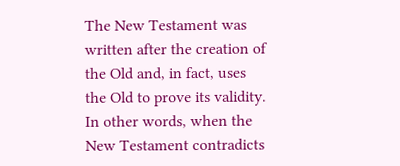The New Testament was written after the creation of the Old and, in fact, uses the Old to prove its validity. In other words, when the New Testament contradicts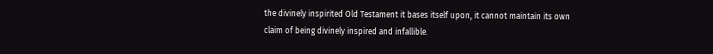the divinely inspirited Old Testament it bases itself upon, it cannot maintain its own claim of being divinely inspired and infallible.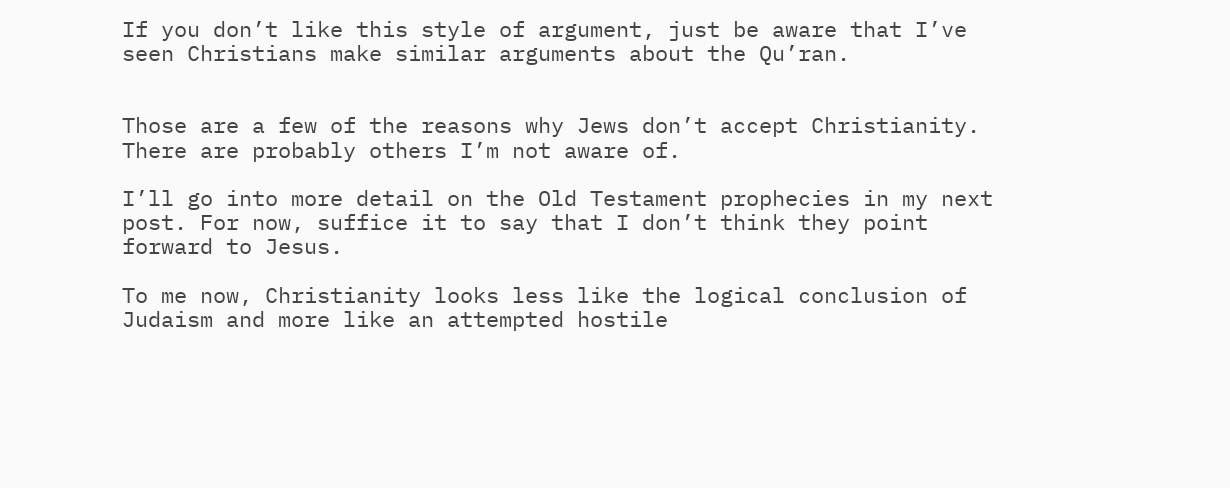If you don’t like this style of argument, just be aware that I’ve seen Christians make similar arguments about the Qu’ran.


Those are a few of the reasons why Jews don’t accept Christianity. There are probably others I’m not aware of.

I’ll go into more detail on the Old Testament prophecies in my next post. For now, suffice it to say that I don’t think they point forward to Jesus.

To me now, Christianity looks less like the logical conclusion of Judaism and more like an attempted hostile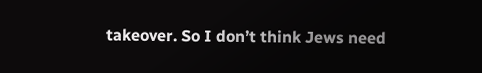takeover. So I don’t think Jews need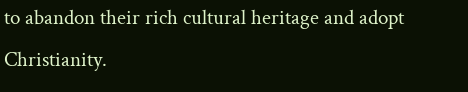to abandon their rich cultural heritage and adopt Christianity.